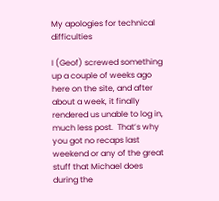My apologies for technical difficulties

I (Geof) screwed something up a couple of weeks ago here on the site, and after about a week, it finally rendered us unable to log in, much less post.  That’s why you got no recaps last weekend or any of the great stuff that Michael does during the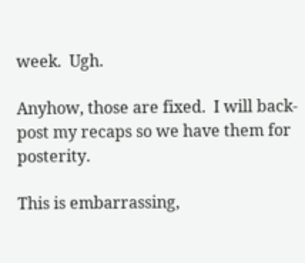week.  Ugh.

Anyhow, those are fixed.  I will back-post my recaps so we have them for posterity.

This is embarrassing,